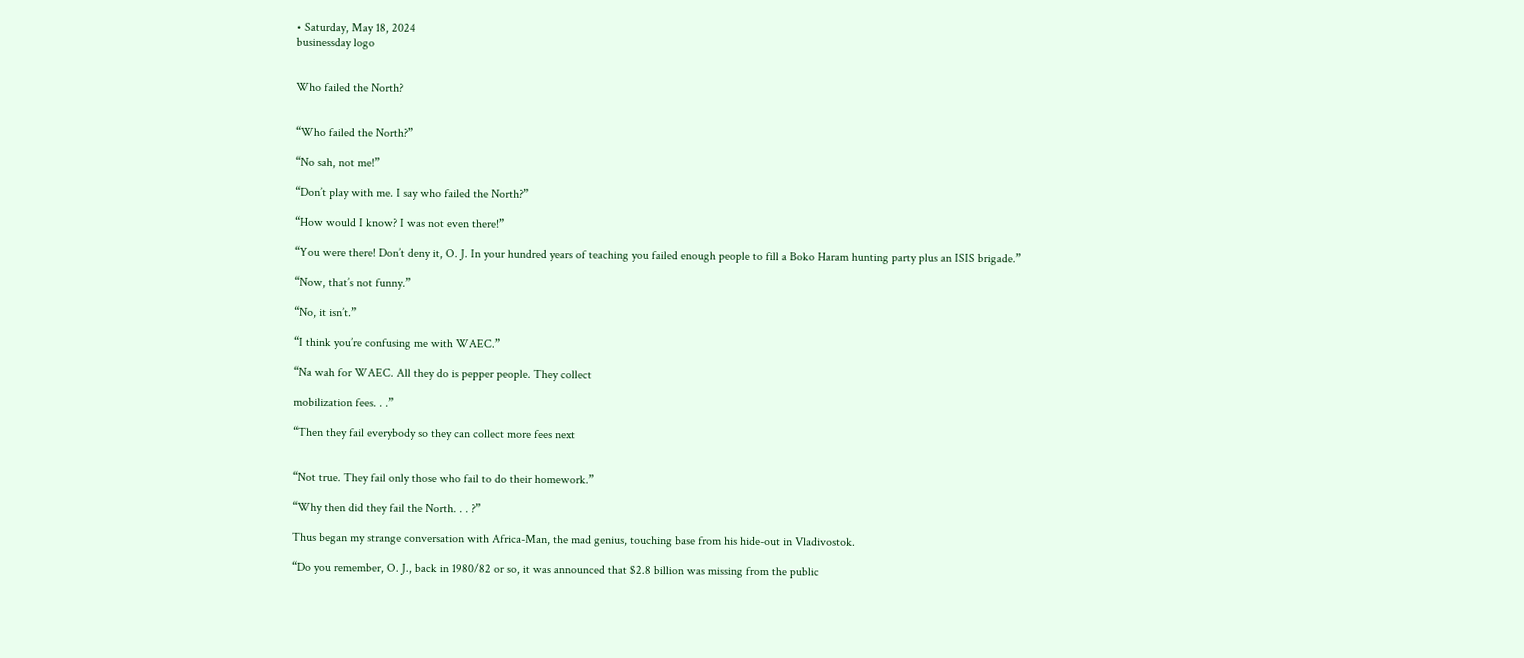• Saturday, May 18, 2024
businessday logo


Who failed the North?


“Who failed the North?”

“No sah, not me!”

“Don’t play with me. I say who failed the North?”

“How would I know? I was not even there!”

“You were there! Don’t deny it, O. J. In your hundred years of teaching you failed enough people to fill a Boko Haram hunting party plus an ISIS brigade.”

“Now, that’s not funny.”

“No, it isn’t.”

“I think you’re confusing me with WAEC.”

“Na wah for WAEC. All they do is pepper people. They collect

mobilization fees. . .”

“Then they fail everybody so they can collect more fees next


“Not true. They fail only those who fail to do their homework.”

“Why then did they fail the North. . . ?”

Thus began my strange conversation with Africa-Man, the mad genius, touching base from his hide-out in Vladivostok.

“Do you remember, O. J., back in 1980/82 or so, it was announced that $2.8 billion was missing from the public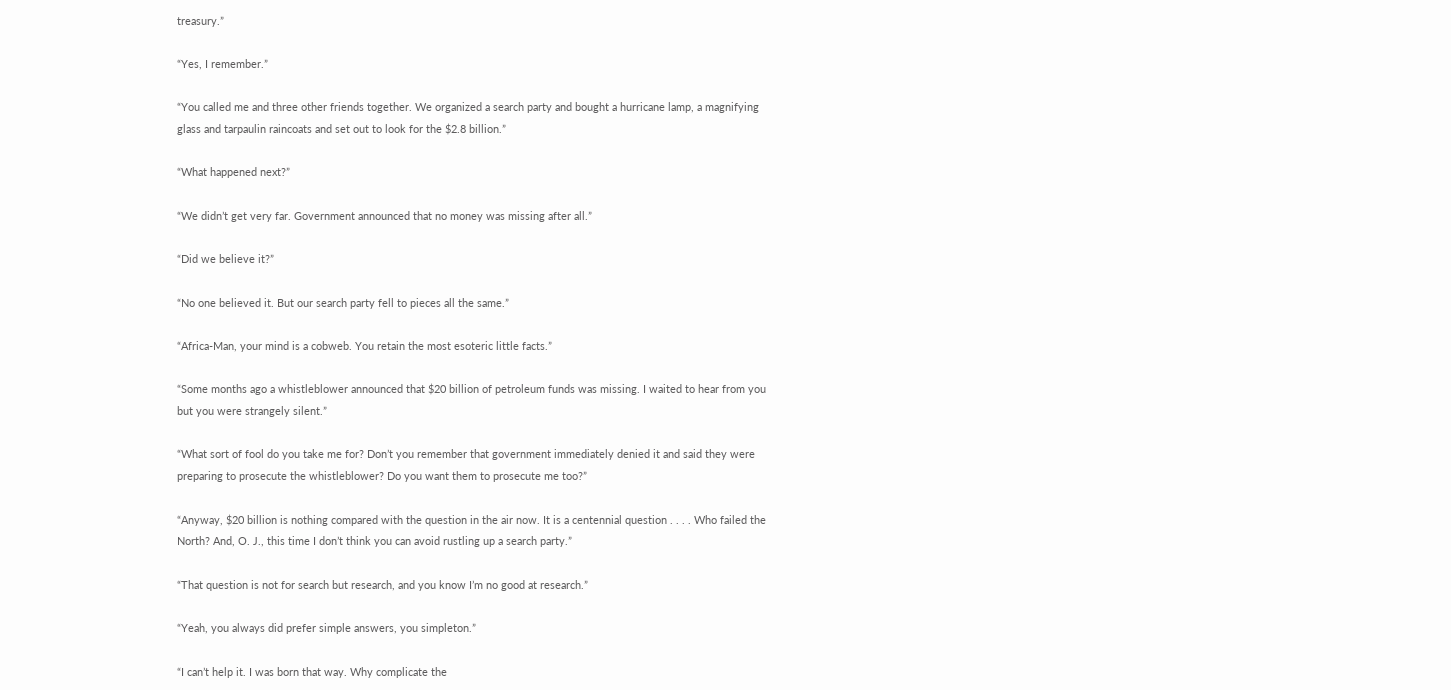treasury.”

“Yes, I remember.”

“You called me and three other friends together. We organized a search party and bought a hurricane lamp, a magnifying glass and tarpaulin raincoats and set out to look for the $2.8 billion.”

“What happened next?”

“We didn’t get very far. Government announced that no money was missing after all.”

“Did we believe it?”

“No one believed it. But our search party fell to pieces all the same.”

“Africa-Man, your mind is a cobweb. You retain the most esoteric little facts.”

“Some months ago a whistleblower announced that $20 billion of petroleum funds was missing. I waited to hear from you but you were strangely silent.”

“What sort of fool do you take me for? Don’t you remember that government immediately denied it and said they were preparing to prosecute the whistleblower? Do you want them to prosecute me too?”

“Anyway, $20 billion is nothing compared with the question in the air now. It is a centennial question . . . . Who failed the North? And, O. J., this time I don’t think you can avoid rustling up a search party.”

“That question is not for search but research, and you know I’m no good at research.”

“Yeah, you always did prefer simple answers, you simpleton.”

“I can’t help it. I was born that way. Why complicate the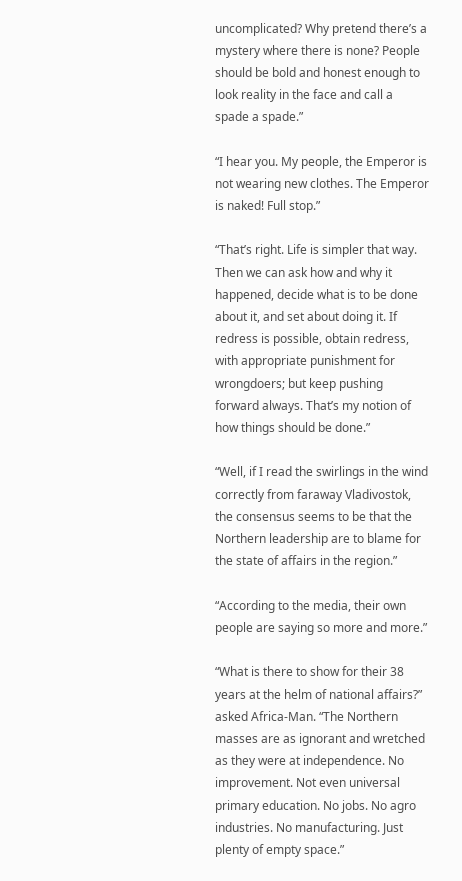uncomplicated? Why pretend there’s a mystery where there is none? People should be bold and honest enough to look reality in the face and call a spade a spade.”

“I hear you. My people, the Emperor is not wearing new clothes. The Emperor is naked! Full stop.”

“That’s right. Life is simpler that way. Then we can ask how and why it happened, decide what is to be done about it, and set about doing it. If redress is possible, obtain redress, with appropriate punishment for wrongdoers; but keep pushing forward always. That’s my notion of how things should be done.”

“Well, if I read the swirlings in the wind correctly from faraway Vladivostok, the consensus seems to be that the Northern leadership are to blame for the state of affairs in the region.”

“According to the media, their own people are saying so more and more.”

“What is there to show for their 38 years at the helm of national affairs?” asked Africa-Man. “The Northern masses are as ignorant and wretched as they were at independence. No improvement. Not even universal primary education. No jobs. No agro industries. No manufacturing. Just plenty of empty space.”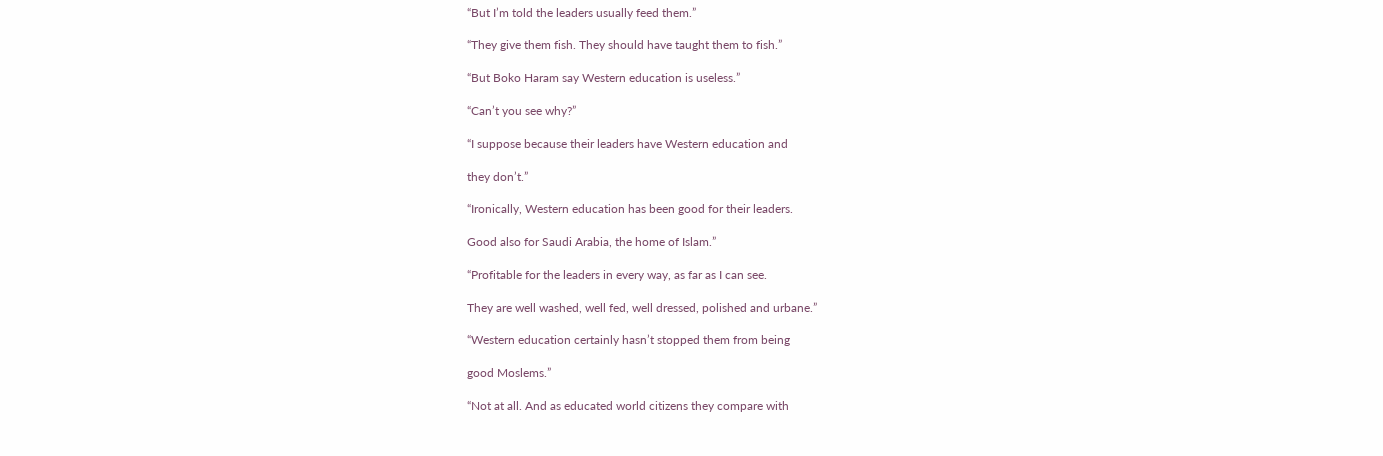“But I’m told the leaders usually feed them.”

“They give them fish. They should have taught them to fish.”

“But Boko Haram say Western education is useless.”

“Can’t you see why?”

“I suppose because their leaders have Western education and

they don’t.”

“Ironically, Western education has been good for their leaders.

Good also for Saudi Arabia, the home of Islam.”

“Profitable for the leaders in every way, as far as I can see.

They are well washed, well fed, well dressed, polished and urbane.”

“Western education certainly hasn’t stopped them from being

good Moslems.”

“Not at all. And as educated world citizens they compare with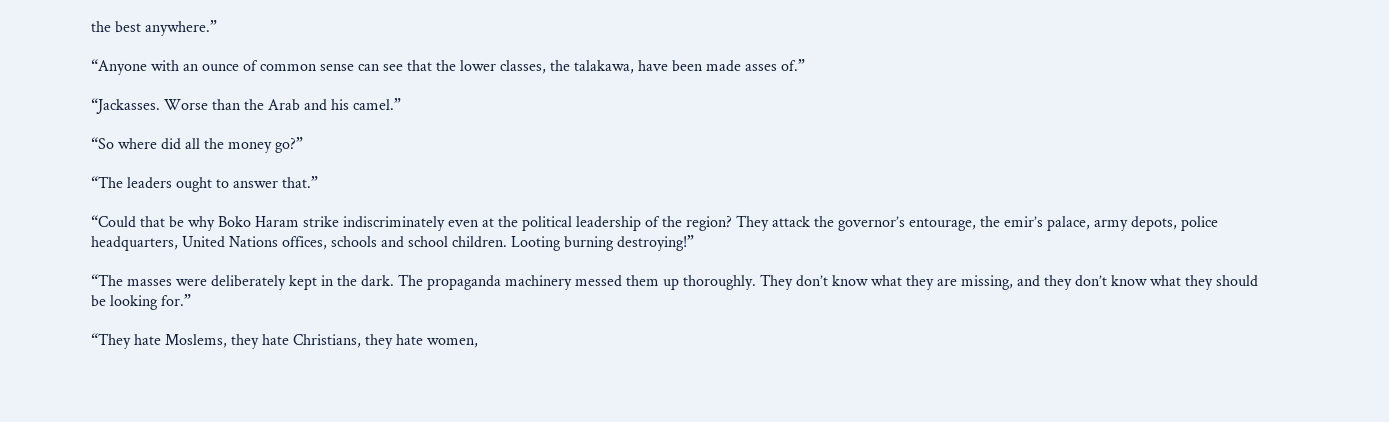the best anywhere.”

“Anyone with an ounce of common sense can see that the lower classes, the talakawa, have been made asses of.”

“Jackasses. Worse than the Arab and his camel.”

“So where did all the money go?”

“The leaders ought to answer that.”

“Could that be why Boko Haram strike indiscriminately even at the political leadership of the region? They attack the governor’s entourage, the emir’s palace, army depots, police headquarters, United Nations offices, schools and school children. Looting burning destroying!”

“The masses were deliberately kept in the dark. The propaganda machinery messed them up thoroughly. They don’t know what they are missing, and they don’t know what they should be looking for.”

“They hate Moslems, they hate Christians, they hate women,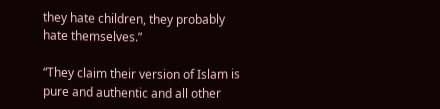they hate children, they probably hate themselves.”

“They claim their version of Islam is pure and authentic and all other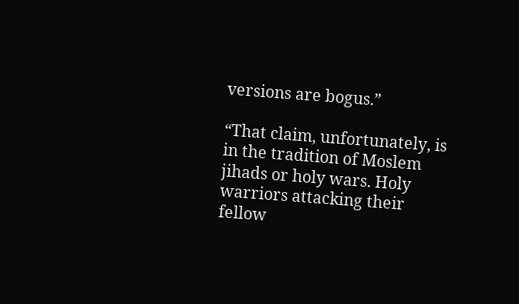versions are bogus.”

“That claim, unfortunately, is in the tradition of Moslem jihads or holy wars. Holy warriors attacking their fellow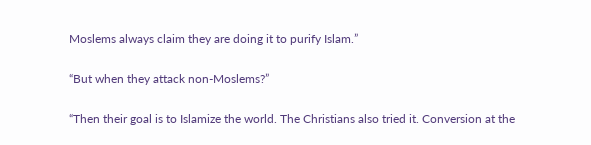Moslems always claim they are doing it to purify Islam.”

“But when they attack non-Moslems?”

“Then their goal is to Islamize the world. The Christians also tried it. Conversion at the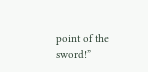point of the sword!”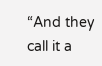“And they call it a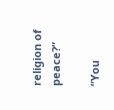religion of peace?”

“You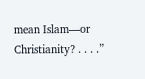mean Islam—or Christianity? . . . .”